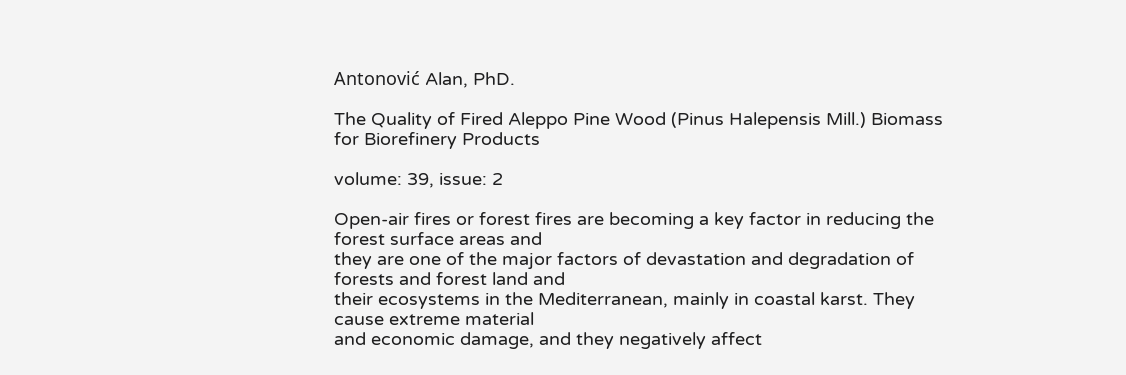Antonović Alan, PhD.

The Quality of Fired Aleppo Pine Wood (Pinus Halepensis Mill.) Biomass for Biorefinery Products

volume: 39, issue: 2

Open-air fires or forest fires are becoming a key factor in reducing the forest surface areas and
they are one of the major factors of devastation and degradation of forests and forest land and
their ecosystems in the Mediterranean, mainly in coastal karst. They cause extreme material
and economic damage, and they negatively affect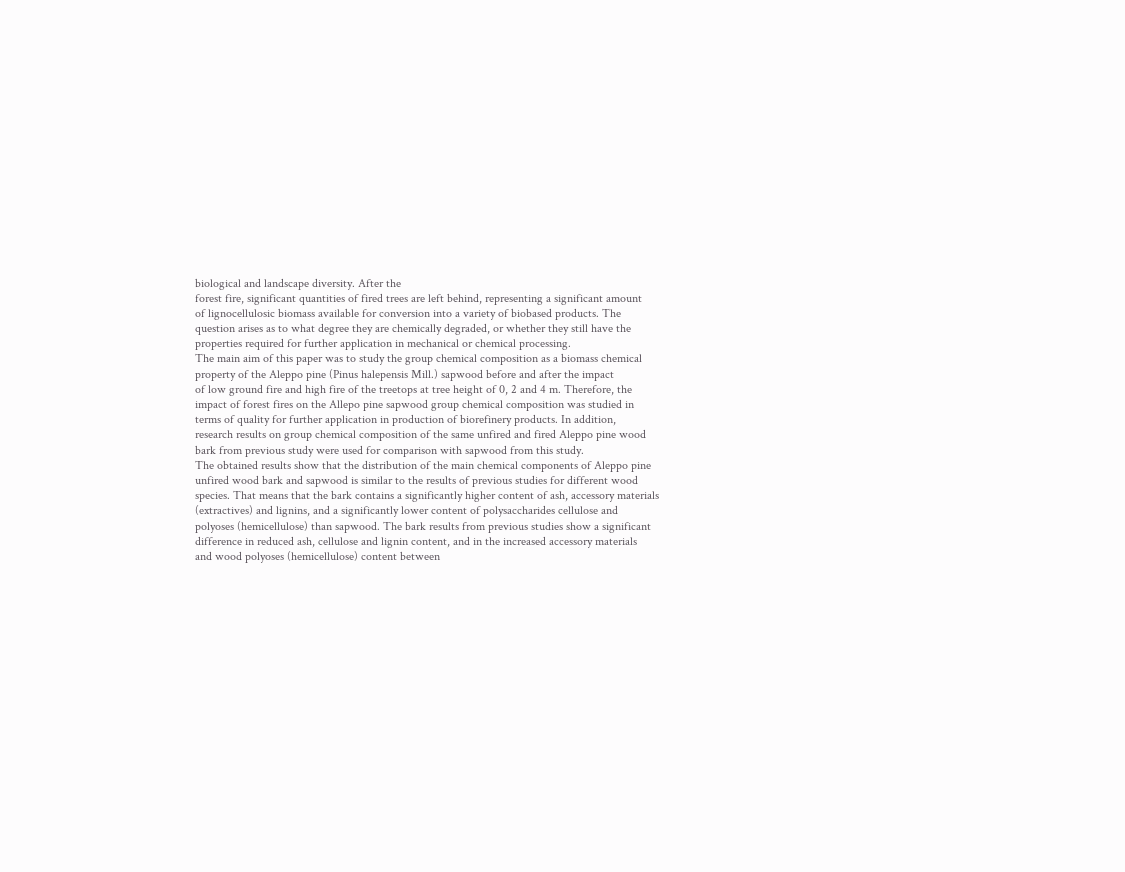biological and landscape diversity. After the
forest fire, significant quantities of fired trees are left behind, representing a significant amount
of lignocellulosic biomass available for conversion into a variety of biobased products. The
question arises as to what degree they are chemically degraded, or whether they still have the
properties required for further application in mechanical or chemical processing.
The main aim of this paper was to study the group chemical composition as a biomass chemical
property of the Aleppo pine (Pinus halepensis Mill.) sapwood before and after the impact
of low ground fire and high fire of the treetops at tree height of 0, 2 and 4 m. Therefore, the
impact of forest fires on the Allepo pine sapwood group chemical composition was studied in
terms of quality for further application in production of biorefinery products. In addition,
research results on group chemical composition of the same unfired and fired Aleppo pine wood
bark from previous study were used for comparison with sapwood from this study.
The obtained results show that the distribution of the main chemical components of Aleppo pine
unfired wood bark and sapwood is similar to the results of previous studies for different wood
species. That means that the bark contains a significantly higher content of ash, accessory materials
(extractives) and lignins, and a significantly lower content of polysaccharides cellulose and
polyoses (hemicellulose) than sapwood. The bark results from previous studies show a significant
difference in reduced ash, cellulose and lignin content, and in the increased accessory materials
and wood polyoses (hemicellulose) content between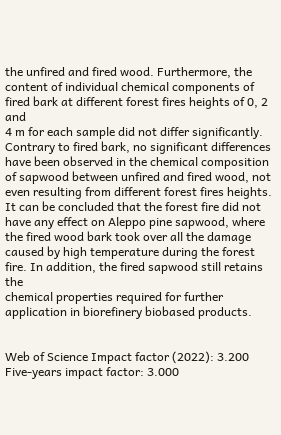the unfired and fired wood. Furthermore, the
content of individual chemical components of fired bark at different forest fires heights of 0, 2 and
4 m for each sample did not differ significantly. Contrary to fired bark, no significant differences
have been observed in the chemical composition of sapwood between unfired and fired wood, not
even resulting from different forest fires heights. It can be concluded that the forest fire did not
have any effect on Aleppo pine sapwood, where the fired wood bark took over all the damage
caused by high temperature during the forest fire. In addition, the fired sapwood still retains the
chemical properties required for further application in biorefinery biobased products.


Web of Science Impact factor (2022): 3.200
Five-years impact factor: 3.000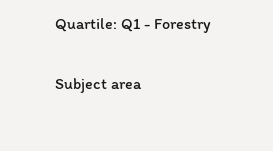Quartile: Q1 - Forestry

Subject area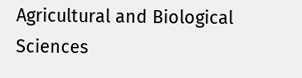Agricultural and Biological Sciences